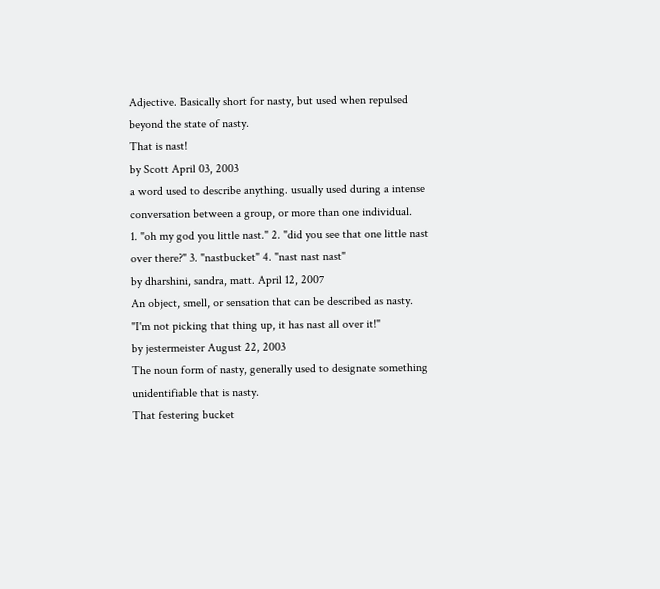Adjective. Basically short for nasty, but used when repulsed beyond the state of nasty.
That is nast!
by Scott April 03, 2003
a word used to describe anything. usually used during a intense conversation between a group, or more than one individual.
1. "oh my god you little nast." 2. "did you see that one little nast over there?" 3. "nastbucket" 4. "nast nast nast"
by dharshini, sandra, matt. April 12, 2007
An object, smell, or sensation that can be described as nasty.
"I'm not picking that thing up, it has nast all over it!"
by jestermeister August 22, 2003
The noun form of nasty, generally used to designate something unidentifiable that is nasty.
That festering bucket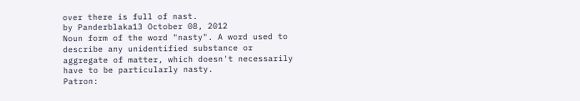over there is full of nast.
by Panderblaka13 October 08, 2012
Noun form of the word "nasty". A word used to describe any unidentified substance or aggregate of matter, which doesn't necessarily have to be particularly nasty.
Patron: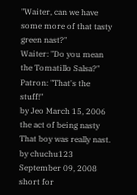"Waiter, can we have some more of that tasty green nast?"
Waiter: "Do you mean the Tomatillo Salsa?"
Patron: "That's the stuff!"
by Jeo March 15, 2006
the act of being nasty
That boy was really nast.
by chuchu123 September 09, 2008
short for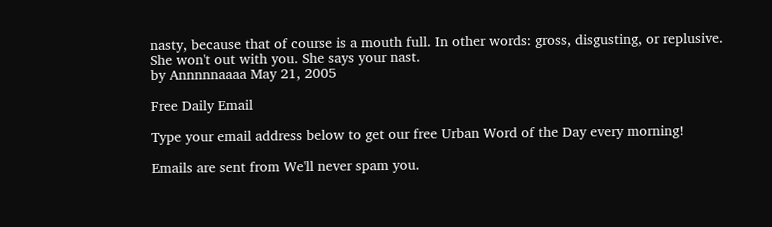nasty, because that of course is a mouth full. In other words: gross, disgusting, or replusive.
She won't out with you. She says your nast.
by Annnnnaaaa May 21, 2005

Free Daily Email

Type your email address below to get our free Urban Word of the Day every morning!

Emails are sent from We'll never spam you.